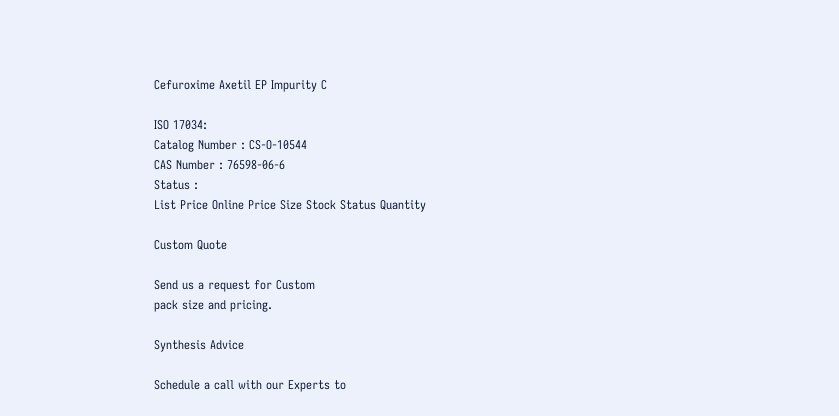Cefuroxime Axetil EP Impurity C

ISO 17034:
Catalog Number : CS-O-10544
CAS Number : 76598-06-6
Status :
List Price Online Price Size Stock Status Quantity

Custom Quote

Send us a request for Custom
pack size and pricing.

Synthesis Advice

Schedule a call with our Experts to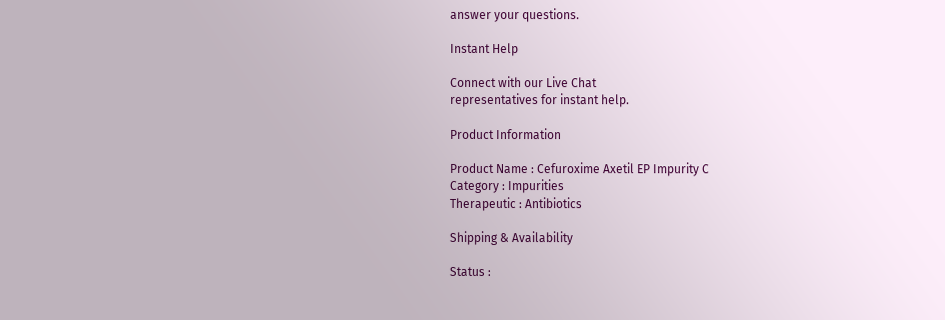answer your questions.

Instant Help

Connect with our Live Chat
representatives for instant help.

Product Information

Product Name : Cefuroxime Axetil EP Impurity C
Category : Impurities
Therapeutic : Antibiotics

Shipping & Availability

Status :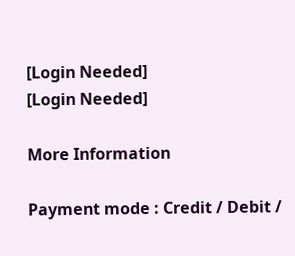[Login Needed]
[Login Needed]

More Information

Payment mode : Credit / Debit /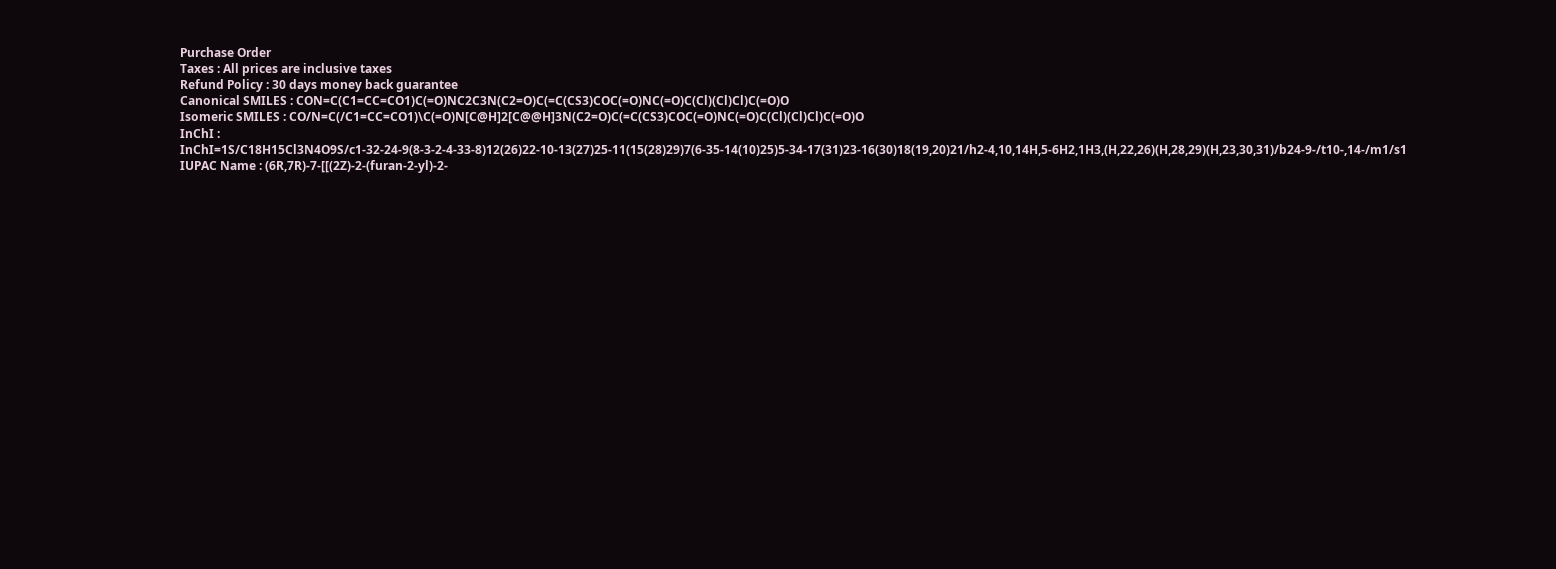Purchase Order
Taxes : All prices are inclusive taxes
Refund Policy : 30 days money back guarantee
Canonical SMILES : CON=C(C1=CC=CO1)C(=O)NC2C3N(C2=O)C(=C(CS3)COC(=O)NC(=O)C(Cl)(Cl)Cl)C(=O)O
Isomeric SMILES : CO/N=C(/C1=CC=CO1)\C(=O)N[C@H]2[C@@H]3N(C2=O)C(=C(CS3)COC(=O)NC(=O)C(Cl)(Cl)Cl)C(=O)O
InChI : InChI=1S/C18H15Cl3N4O9S/c1-32-24-9(8-3-2-4-33-8)12(26)22-10-13(27)25-11(15(28)29)7(6-35-14(10)25)5-34-17(31)23-16(30)18(19,20)21/h2-4,10,14H,5-6H2,1H3,(H,22,26)(H,28,29)(H,23,30,31)/b24-9-/t10-,14-/m1/s1
IUPAC Name : (6R,7R)-7-[[(2Z)-2-(furan-2-yl)-2-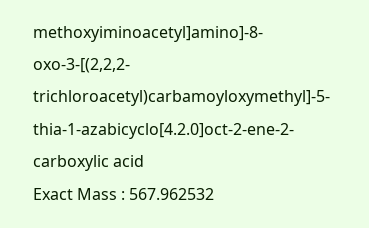methoxyiminoacetyl]amino]-8-oxo-3-[(2,2,2-trichloroacetyl)carbamoyloxymethyl]-5-thia-1-azabicyclo[4.2.0]oct-2-ene-2-carboxylic acid
Exact Mass : 567.962532